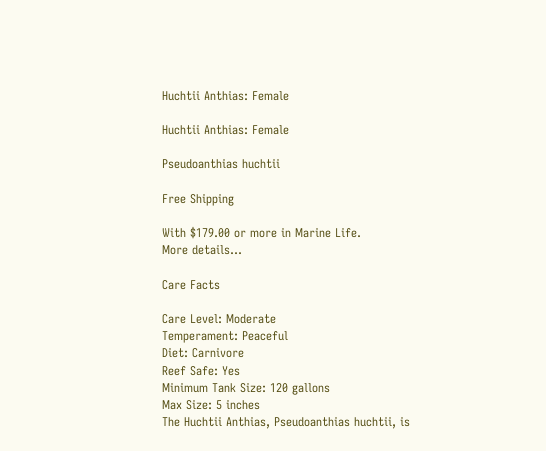Huchtii Anthias: Female

Huchtii Anthias: Female

Pseudoanthias huchtii

Free Shipping

With $179.00 or more in Marine Life.
More details...

Care Facts

Care Level: Moderate
Temperament: Peaceful
Diet: Carnivore
Reef Safe: Yes
Minimum Tank Size: 120 gallons
Max Size: 5 inches
The Huchtii Anthias, Pseudoanthias huchtii, is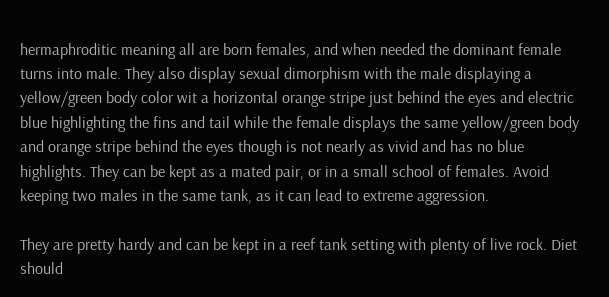hermaphroditic meaning all are born females, and when needed the dominant female turns into male. They also display sexual dimorphism with the male displaying a yellow/green body color wit a horizontal orange stripe just behind the eyes and electric blue highlighting the fins and tail while the female displays the same yellow/green body and orange stripe behind the eyes though is not nearly as vivid and has no blue highlights. They can be kept as a mated pair, or in a small school of females. Avoid keeping two males in the same tank, as it can lead to extreme aggression.

They are pretty hardy and can be kept in a reef tank setting with plenty of live rock. Diet should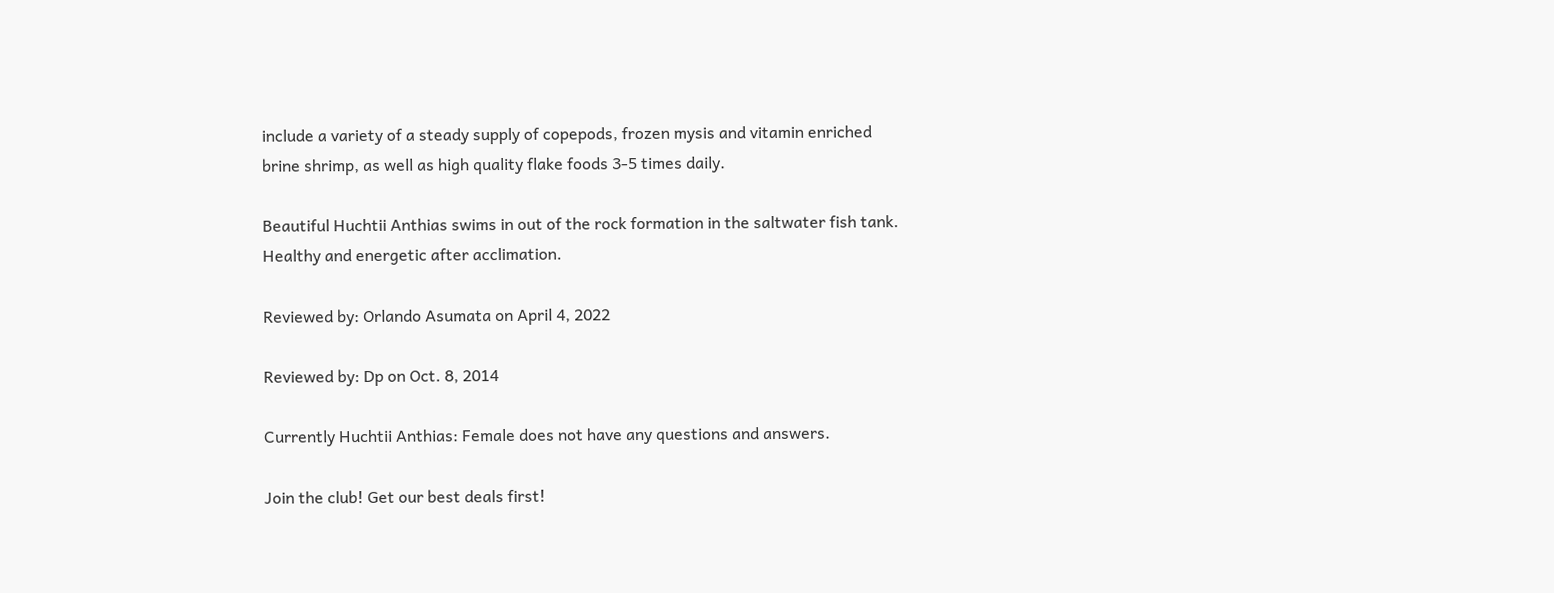include a variety of a steady supply of copepods, frozen mysis and vitamin enriched brine shrimp, as well as high quality flake foods 3-5 times daily.

Beautiful Huchtii Anthias swims in out of the rock formation in the saltwater fish tank. Healthy and energetic after acclimation.

Reviewed by: Orlando Asumata on April 4, 2022

Reviewed by: Dp on Oct. 8, 2014

Currently Huchtii Anthias: Female does not have any questions and answers.

Join the club! Get our best deals first!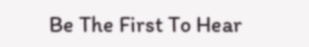Be The First To Hear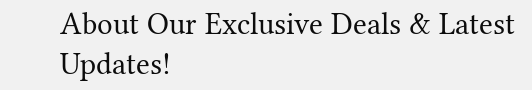About Our Exclusive Deals & Latest Updates!